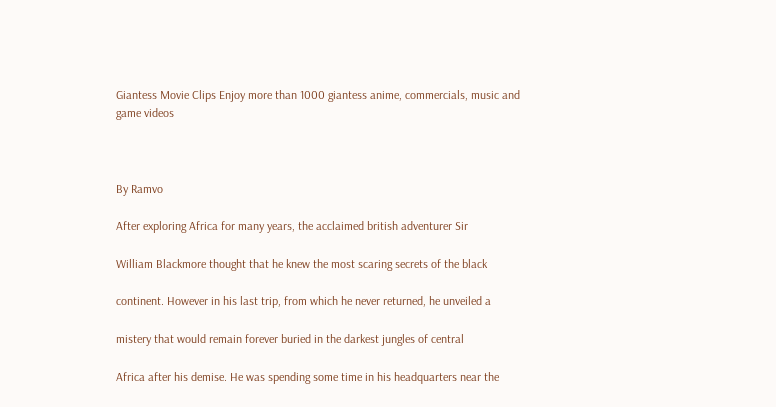Giantess Movie Clips Enjoy more than 1000 giantess anime, commercials, music and game videos



By Ramvo

After exploring Africa for many years, the acclaimed british adventurer Sir

William Blackmore thought that he knew the most scaring secrets of the black

continent. However in his last trip, from which he never returned, he unveiled a

mistery that would remain forever buried in the darkest jungles of central

Africa after his demise. He was spending some time in his headquarters near the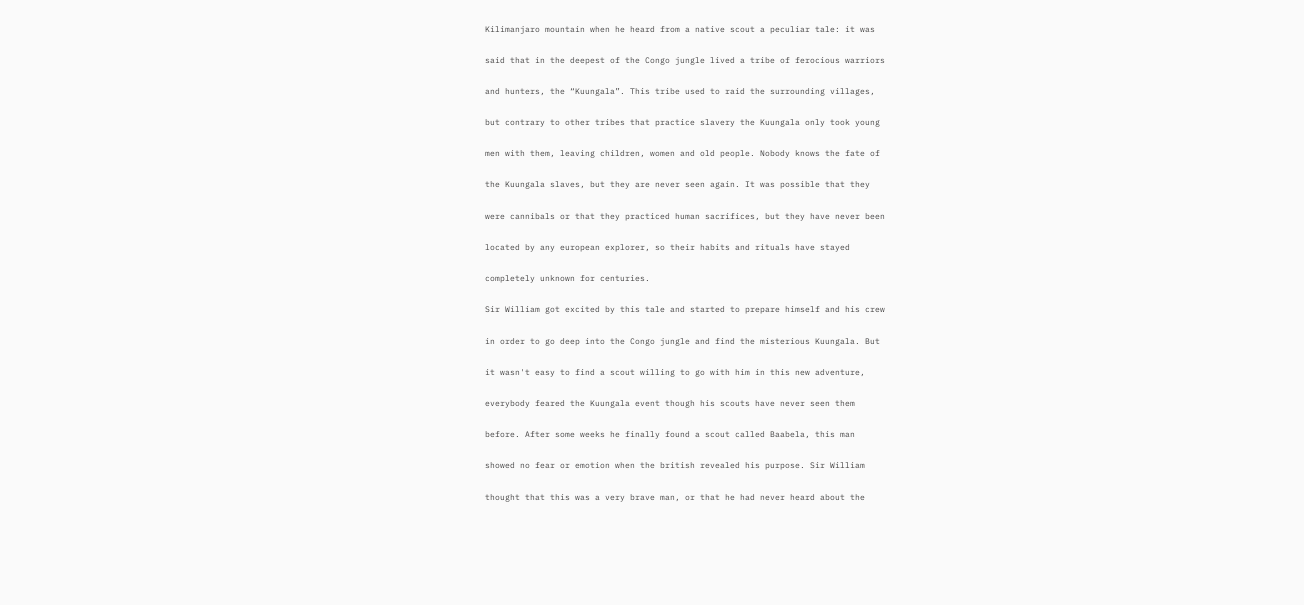Kilimanjaro mountain when he heard from a native scout a peculiar tale: it was

said that in the deepest of the Congo jungle lived a tribe of ferocious warriors

and hunters, the “Kuungala”. This tribe used to raid the surrounding villages,

but contrary to other tribes that practice slavery the Kuungala only took young

men with them, leaving children, women and old people. Nobody knows the fate of

the Kuungala slaves, but they are never seen again. It was possible that they

were cannibals or that they practiced human sacrifices, but they have never been

located by any european explorer, so their habits and rituals have stayed

completely unknown for centuries.

Sir William got excited by this tale and started to prepare himself and his crew

in order to go deep into the Congo jungle and find the misterious Kuungala. But

it wasn't easy to find a scout willing to go with him in this new adventure,

everybody feared the Kuungala event though his scouts have never seen them

before. After some weeks he finally found a scout called Baabela, this man

showed no fear or emotion when the british revealed his purpose. Sir William

thought that this was a very brave man, or that he had never heard about the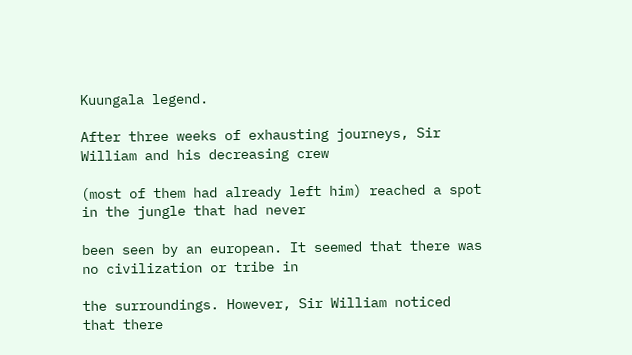Kuungala legend.

After three weeks of exhausting journeys, Sir William and his decreasing crew

(most of them had already left him) reached a spot in the jungle that had never

been seen by an european. It seemed that there was no civilization or tribe in

the surroundings. However, Sir William noticed that there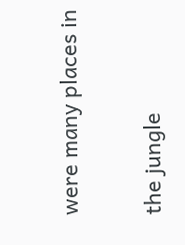were many places in

the jungle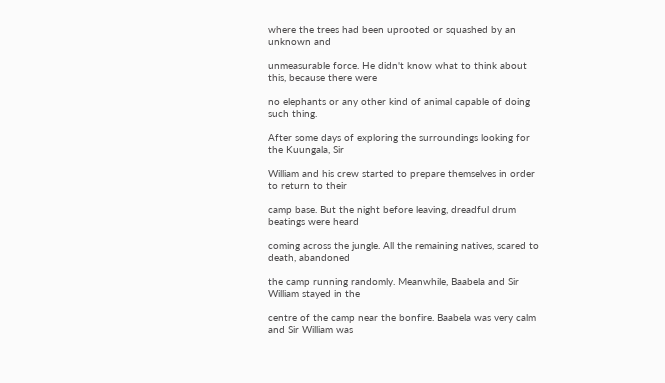where the trees had been uprooted or squashed by an unknown and

unmeasurable force. He didn't know what to think about this, because there were

no elephants or any other kind of animal capable of doing such thing.

After some days of exploring the surroundings looking for the Kuungala, Sir

William and his crew started to prepare themselves in order to return to their

camp base. But the night before leaving, dreadful drum beatings were heard

coming across the jungle. All the remaining natives, scared to death, abandoned

the camp running randomly. Meanwhile, Baabela and Sir William stayed in the

centre of the camp near the bonfire. Baabela was very calm and Sir William was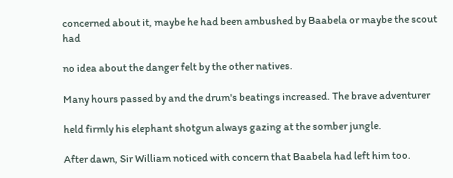concerned about it, maybe he had been ambushed by Baabela or maybe the scout had

no idea about the danger felt by the other natives.

Many hours passed by and the drum's beatings increased. The brave adventurer

held firmly his elephant shotgun always gazing at the somber jungle.

After dawn, Sir William noticed with concern that Baabela had left him too.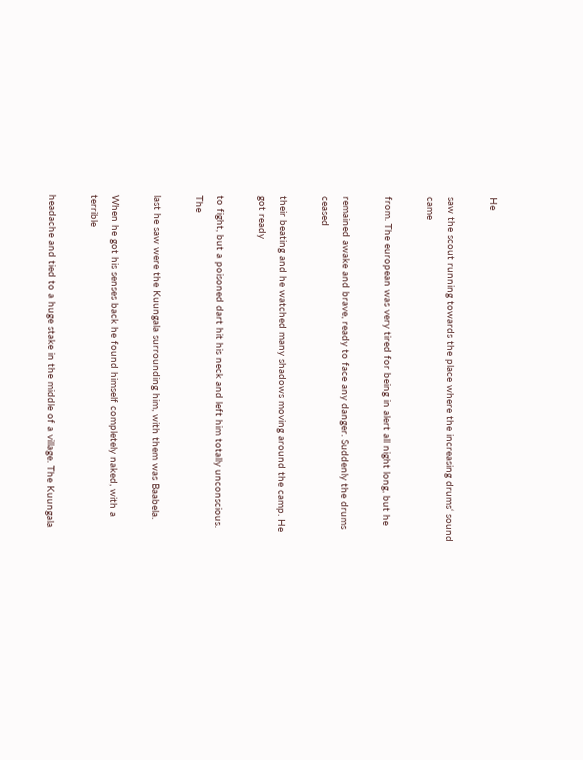He

saw the scout running towards the place where the increasing drums‘ sound came

from. The european was very tired for being in alert all night long, but he

remained awake and brave, ready to face any danger. Suddenly the drums ceased

their beating and he watched many shadows moving around the camp. He got ready

to fight, but a poisoned dart hit his neck and left him totally unconscious. The

last he saw were the Kuungala surrounding him, with them was Baabela.

When he got his senses back he found himself completely naked, with a terrible

headache and tied to a huge stake in the middle of a village. The Kuungala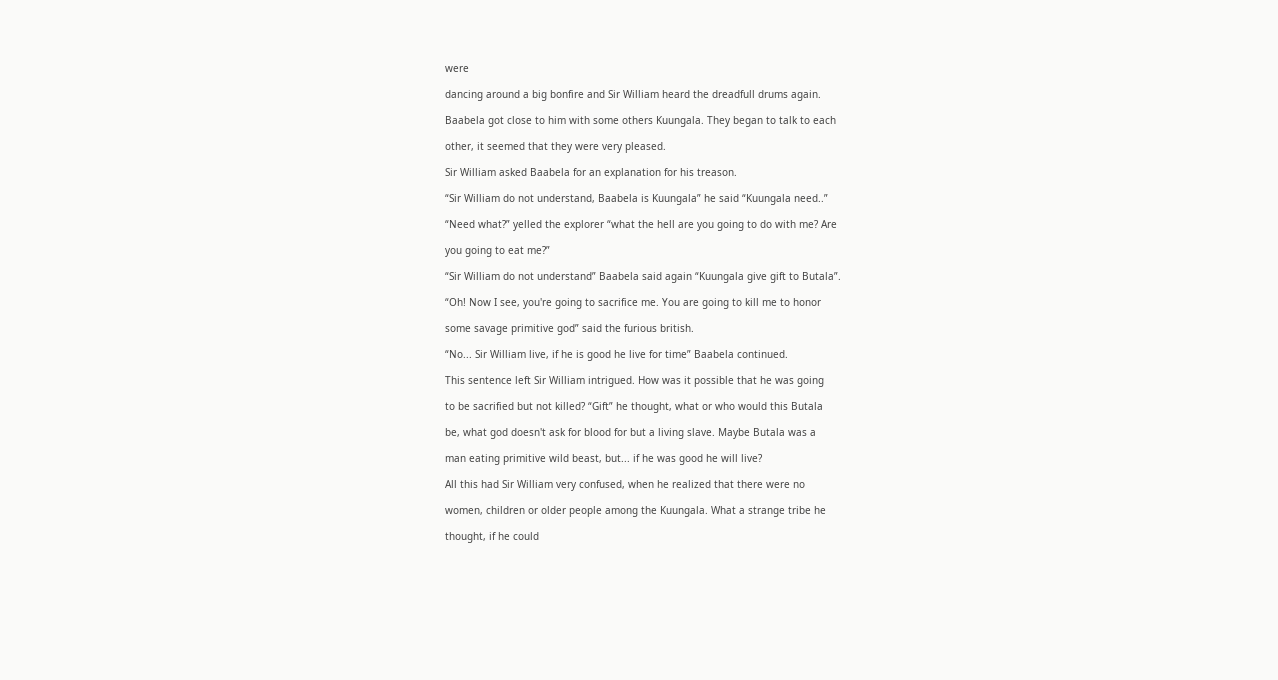were

dancing around a big bonfire and Sir William heard the dreadfull drums again.

Baabela got close to him with some others Kuungala. They began to talk to each

other, it seemed that they were very pleased.

Sir William asked Baabela for an explanation for his treason.

“Sir William do not understand, Baabela is Kuungala” he said “Kuungala need..”

“Need what?” yelled the explorer “what the hell are you going to do with me? Are

you going to eat me?”

“Sir William do not understand” Baabela said again “Kuungala give gift to Butala”.

“Oh! Now I see, you're going to sacrifice me. You are going to kill me to honor

some savage primitive god” said the furious british.

“No... Sir William live, if he is good he live for time” Baabela continued.

This sentence left Sir William intrigued. How was it possible that he was going

to be sacrified but not killed? “Gift” he thought, what or who would this Butala

be, what god doesn't ask for blood for but a living slave. Maybe Butala was a

man eating primitive wild beast, but... if he was good he will live?

All this had Sir William very confused, when he realized that there were no

women, children or older people among the Kuungala. What a strange tribe he

thought, if he could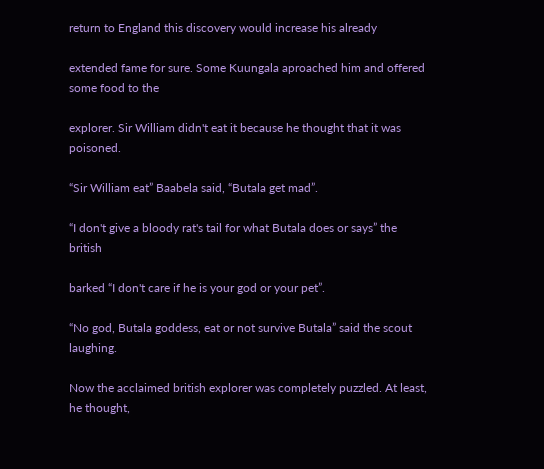return to England this discovery would increase his already

extended fame for sure. Some Kuungala aproached him and offered some food to the

explorer. Sir William didn't eat it because he thought that it was poisoned.

“Sir William eat” Baabela said, “Butala get mad”.

“I don't give a bloody rat's tail for what Butala does or says” the british

barked “I don't care if he is your god or your pet”.

“No god, Butala goddess, eat or not survive Butala” said the scout laughing.

Now the acclaimed british explorer was completely puzzled. At least, he thought,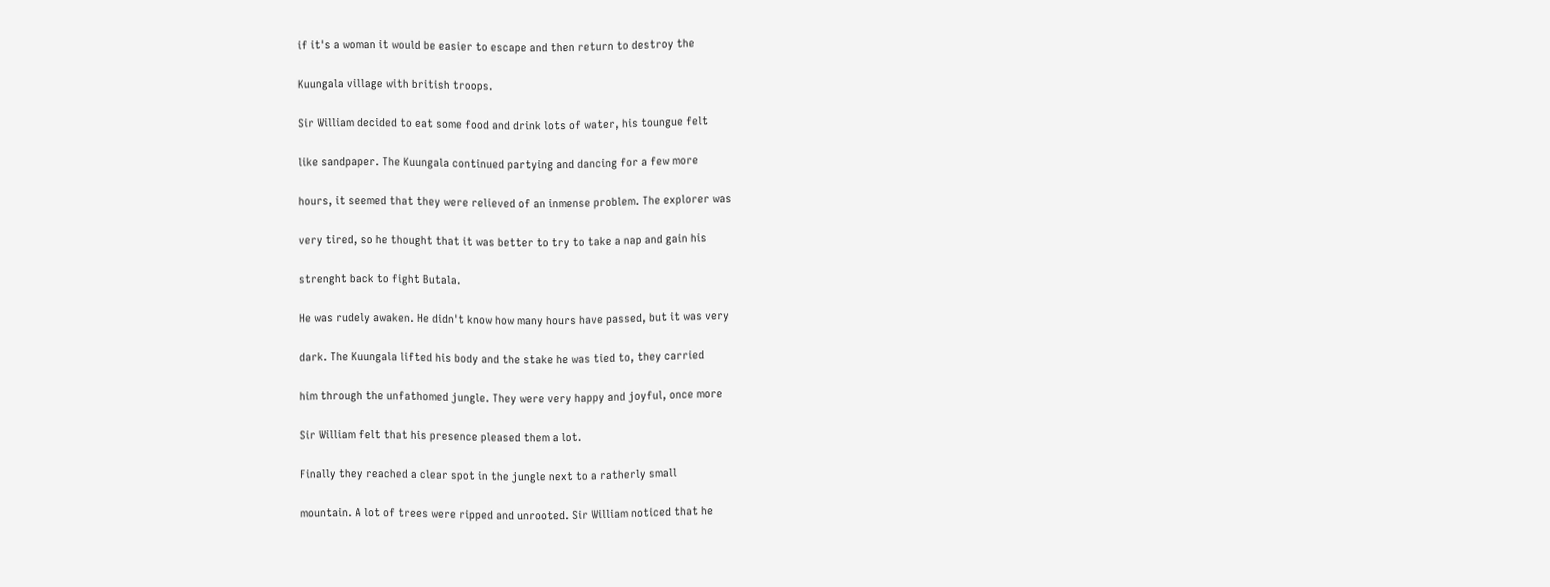if it's a woman it would be easier to escape and then return to destroy the

Kuungala village with british troops.

Sir William decided to eat some food and drink lots of water, his toungue felt

like sandpaper. The Kuungala continued partying and dancing for a few more

hours, it seemed that they were relieved of an inmense problem. The explorer was

very tired, so he thought that it was better to try to take a nap and gain his

strenght back to fight Butala.

He was rudely awaken. He didn't know how many hours have passed, but it was very

dark. The Kuungala lifted his body and the stake he was tied to, they carried

him through the unfathomed jungle. They were very happy and joyful, once more

Sir William felt that his presence pleased them a lot.

Finally they reached a clear spot in the jungle next to a ratherly small

mountain. A lot of trees were ripped and unrooted. Sir William noticed that he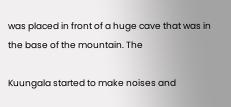was placed in front of a huge cave that was in the base of the mountain. The

Kuungala started to make noises and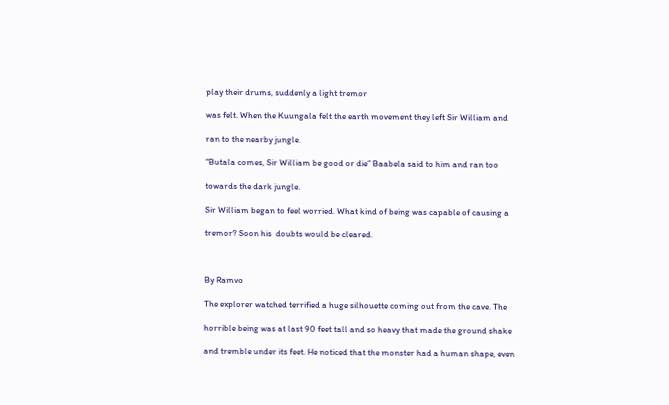play their drums, suddenly a light tremor

was felt. When the Kuungala felt the earth movement they left Sir William and

ran to the nearby jungle.

“Butala comes, Sir William be good or die” Baabela said to him and ran too

towards the dark jungle.

Sir William began to feel worried. What kind of being was capable of causing a

tremor? Soon his  doubts would be cleared.



By Ramvo

The explorer watched terrified a huge silhouette coming out from the cave. The

horrible being was at last 90 feet tall and so heavy that made the ground shake

and tremble under its feet. He noticed that the monster had a human shape, even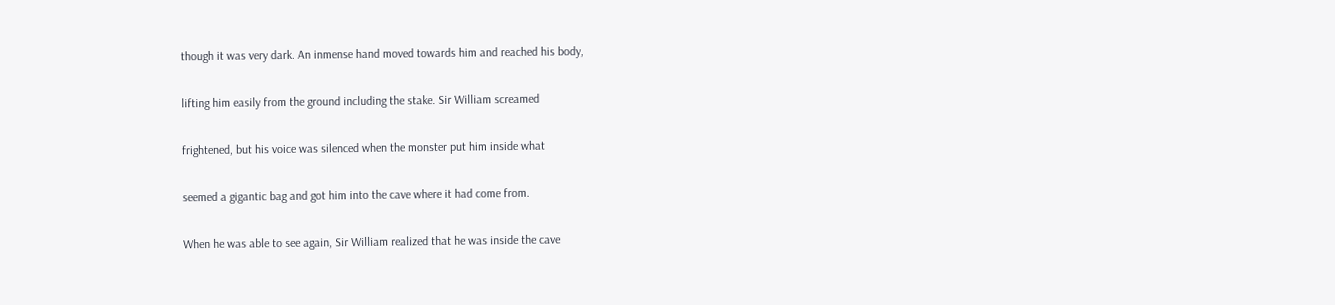though it was very dark. An inmense hand moved towards him and reached his body,

lifting him easily from the ground including the stake. Sir William screamed

frightened, but his voice was silenced when the monster put him inside what

seemed a gigantic bag and got him into the cave where it had come from.

When he was able to see again, Sir William realized that he was inside the cave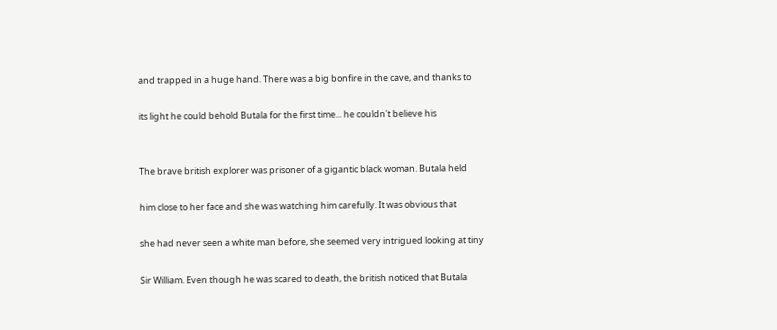and trapped in a huge hand. There was a big bonfire in the cave, and thanks to

its light he could behold Butala for the first time... he couldn't believe his


The brave british explorer was prisoner of a gigantic black woman. Butala held

him close to her face and she was watching him carefully. It was obvious that

she had never seen a white man before, she seemed very intrigued looking at tiny

Sir William. Even though he was scared to death, the british noticed that Butala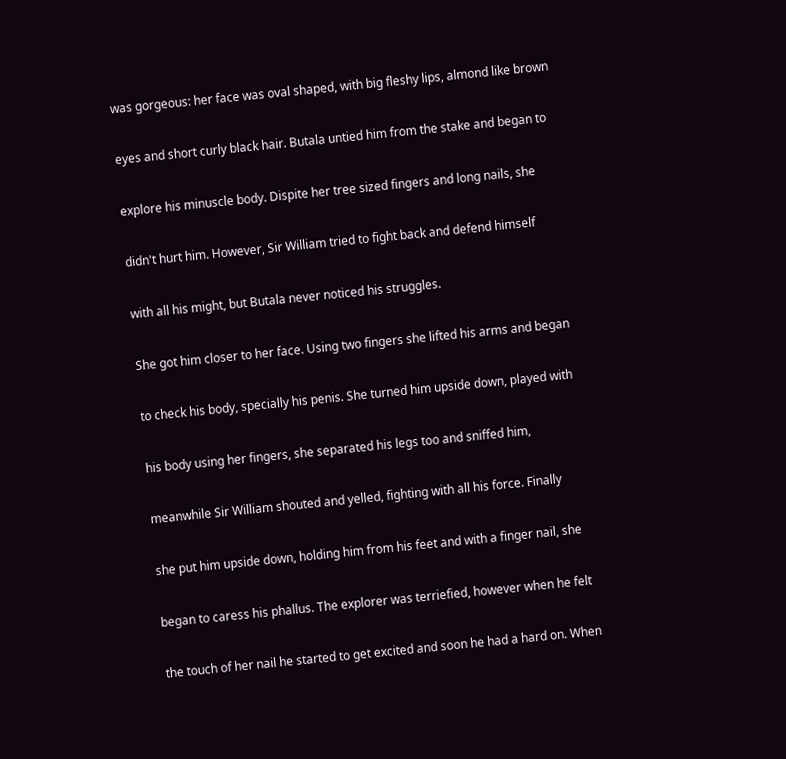was gorgeous: her face was oval shaped, with big fleshy lips, almond like brown

eyes and short curly black hair. Butala untied him from the stake and began to

explore his minuscle body. Dispite her tree sized fingers and long nails, she

didn't hurt him. However, Sir William tried to fight back and defend himself

with all his might, but Butala never noticed his struggles.

She got him closer to her face. Using two fingers she lifted his arms and began

to check his body, specially his penis. She turned him upside down, played with

his body using her fingers, she separated his legs too and sniffed him,

meanwhile Sir William shouted and yelled, fighting with all his force. Finally

she put him upside down, holding him from his feet and with a finger nail, she

began to caress his phallus. The explorer was terriefied, however when he felt

the touch of her nail he started to get excited and soon he had a hard on. When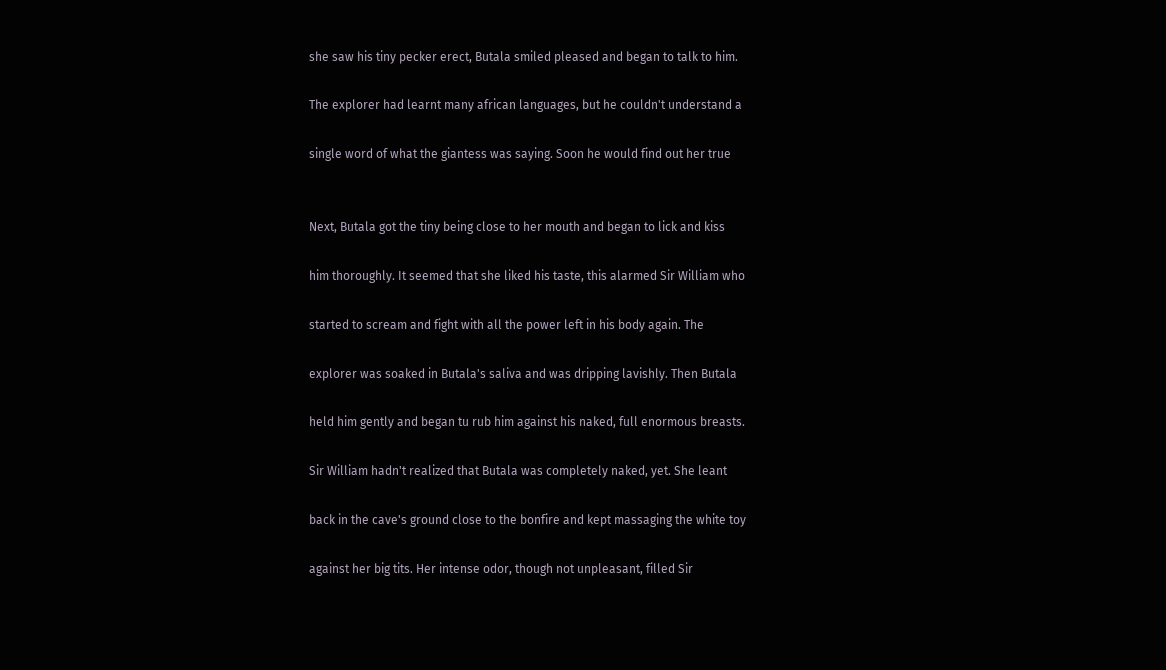she saw his tiny pecker erect, Butala smiled pleased and began to talk to him.

The explorer had learnt many african languages, but he couldn't understand a

single word of what the giantess was saying. Soon he would find out her true


Next, Butala got the tiny being close to her mouth and began to lick and kiss

him thoroughly. It seemed that she liked his taste, this alarmed Sir William who

started to scream and fight with all the power left in his body again. The

explorer was soaked in Butala's saliva and was dripping lavishly. Then Butala

held him gently and began tu rub him against his naked, full enormous breasts.

Sir William hadn't realized that Butala was completely naked, yet. She leant

back in the cave's ground close to the bonfire and kept massaging the white toy

against her big tits. Her intense odor, though not unpleasant, filled Sir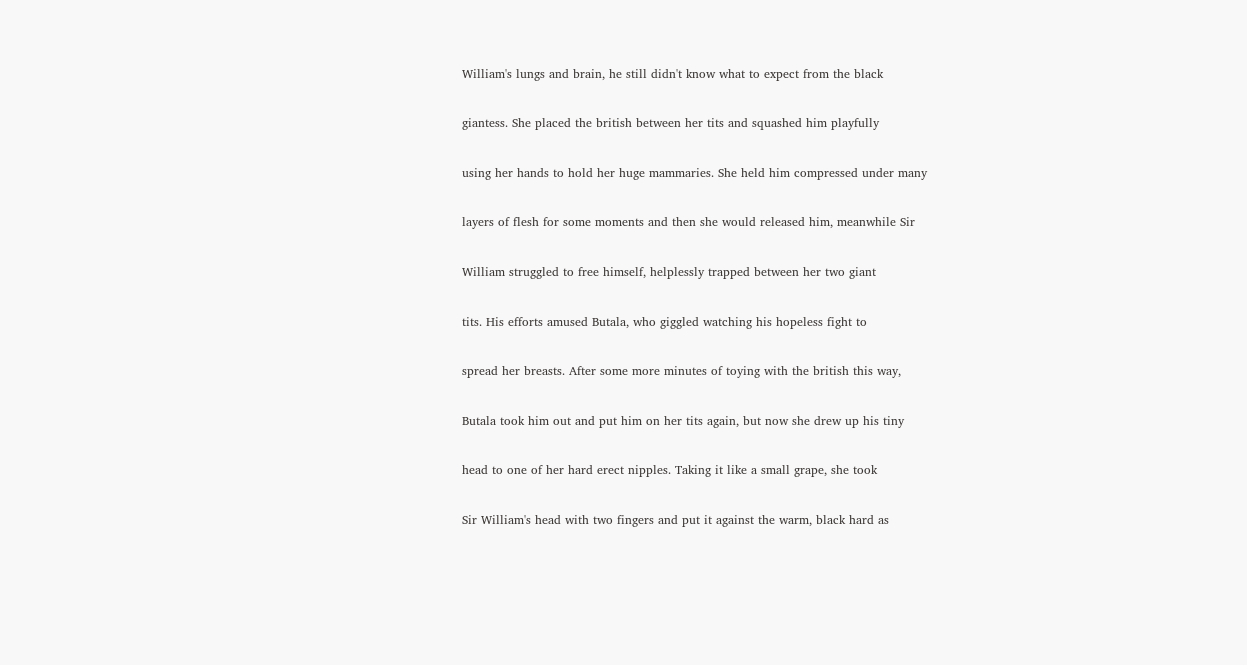William's lungs and brain, he still didn't know what to expect from the black

giantess. She placed the british between her tits and squashed him playfully

using her hands to hold her huge mammaries. She held him compressed under many

layers of flesh for some moments and then she would released him, meanwhile Sir

William struggled to free himself, helplessly trapped between her two giant

tits. His efforts amused Butala, who giggled watching his hopeless fight to

spread her breasts. After some more minutes of toying with the british this way,

Butala took him out and put him on her tits again, but now she drew up his tiny

head to one of her hard erect nipples. Taking it like a small grape, she took

Sir William's head with two fingers and put it against the warm, black hard as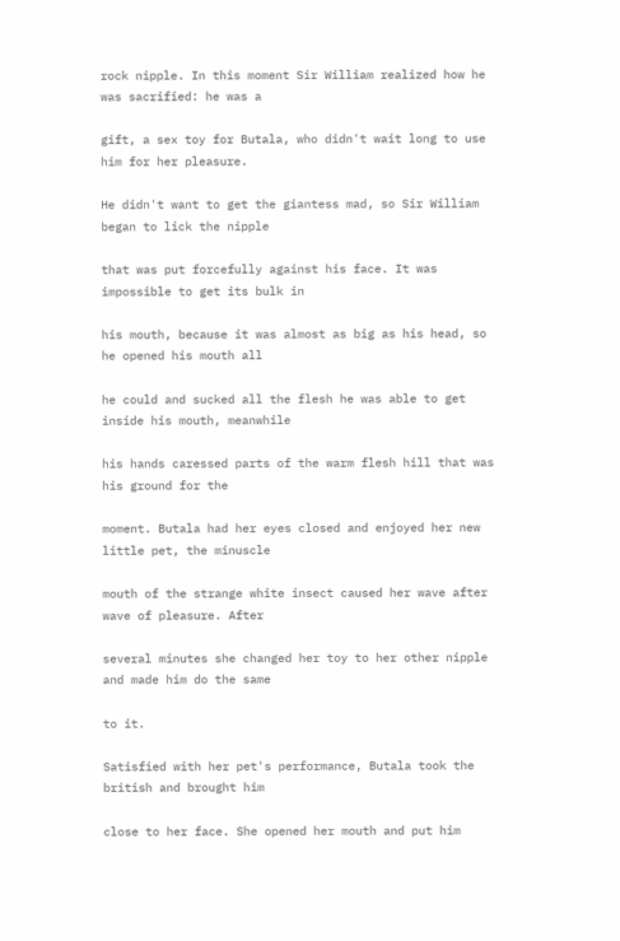rock nipple. In this moment Sir William realized how he was sacrified: he was a

gift, a sex toy for Butala, who didn't wait long to use him for her pleasure.

He didn't want to get the giantess mad, so Sir William began to lick the nipple

that was put forcefully against his face. It was impossible to get its bulk in

his mouth, because it was almost as big as his head, so he opened his mouth all

he could and sucked all the flesh he was able to get inside his mouth, meanwhile

his hands caressed parts of the warm flesh hill that was his ground for the

moment. Butala had her eyes closed and enjoyed her new little pet, the minuscle

mouth of the strange white insect caused her wave after wave of pleasure. After

several minutes she changed her toy to her other nipple and made him do the same

to it.

Satisfied with her pet's performance, Butala took the british and brought him

close to her face. She opened her mouth and put him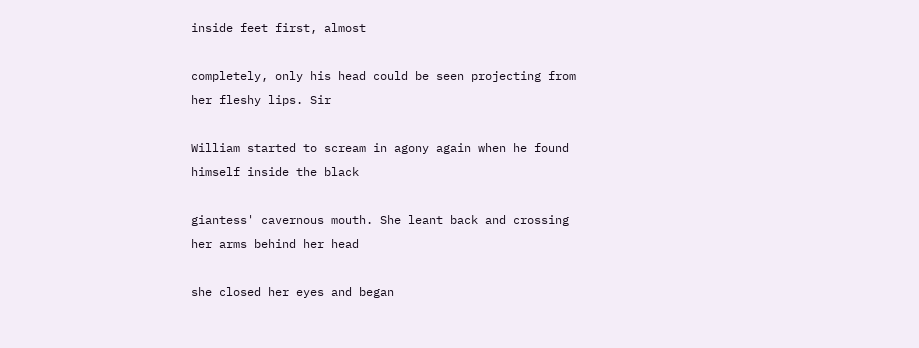inside feet first, almost

completely, only his head could be seen projecting from her fleshy lips. Sir

William started to scream in agony again when he found himself inside the black

giantess' cavernous mouth. She leant back and crossing her arms behind her head

she closed her eyes and began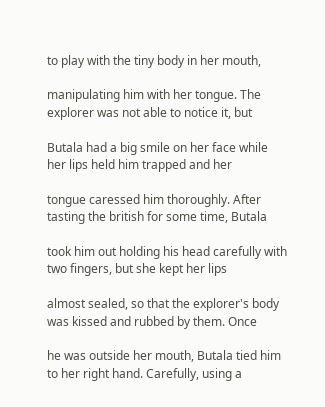to play with the tiny body in her mouth,

manipulating him with her tongue. The explorer was not able to notice it, but

Butala had a big smile on her face while her lips held him trapped and her

tongue caressed him thoroughly. After tasting the british for some time, Butala

took him out holding his head carefully with two fingers, but she kept her lips

almost sealed, so that the explorer's body was kissed and rubbed by them. Once

he was outside her mouth, Butala tied him to her right hand. Carefully, using a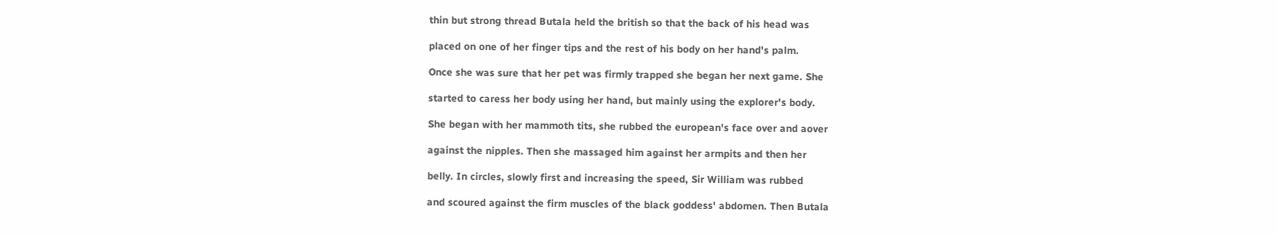thin but strong thread Butala held the british so that the back of his head was

placed on one of her finger tips and the rest of his body on her hand's palm.

Once she was sure that her pet was firmly trapped she began her next game. She

started to caress her body using her hand, but mainly using the explorer's body.

She began with her mammoth tits, she rubbed the european's face over and aover

against the nipples. Then she massaged him against her armpits and then her

belly. In circles, slowly first and increasing the speed, Sir William was rubbed

and scoured against the firm muscles of the black goddess' abdomen. Then Butala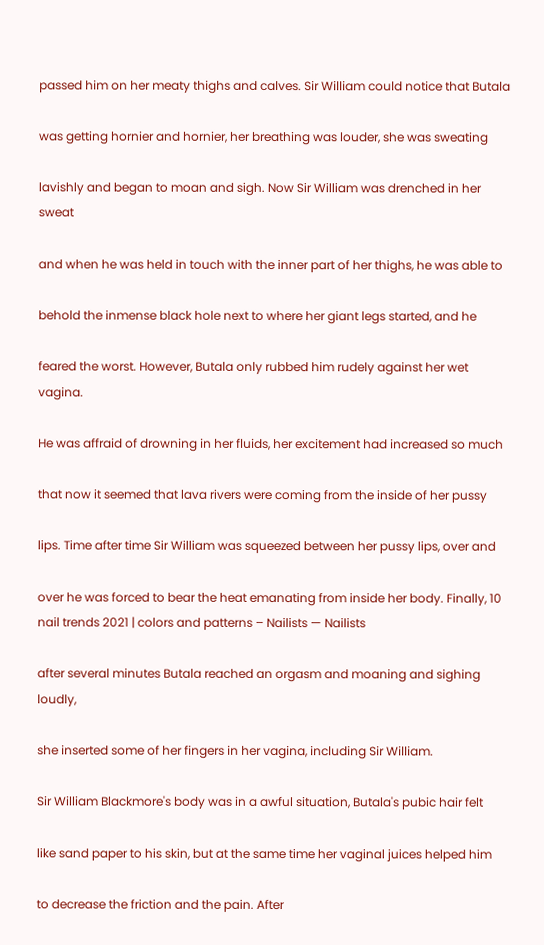passed him on her meaty thighs and calves. Sir William could notice that Butala

was getting hornier and hornier, her breathing was louder, she was sweating

lavishly and began to moan and sigh. Now Sir William was drenched in her sweat

and when he was held in touch with the inner part of her thighs, he was able to

behold the inmense black hole next to where her giant legs started, and he

feared the worst. However, Butala only rubbed him rudely against her wet vagina.

He was affraid of drowning in her fluids, her excitement had increased so much

that now it seemed that lava rivers were coming from the inside of her pussy

lips. Time after time Sir William was squeezed between her pussy lips, over and

over he was forced to bear the heat emanating from inside her body. Finally, 10 nail trends 2021 | colors and patterns – Nailists — Nailists

after several minutes Butala reached an orgasm and moaning and sighing loudly,

she inserted some of her fingers in her vagina, including Sir William.

Sir William Blackmore's body was in a awful situation, Butala's pubic hair felt

like sand paper to his skin, but at the same time her vaginal juices helped him

to decrease the friction and the pain. After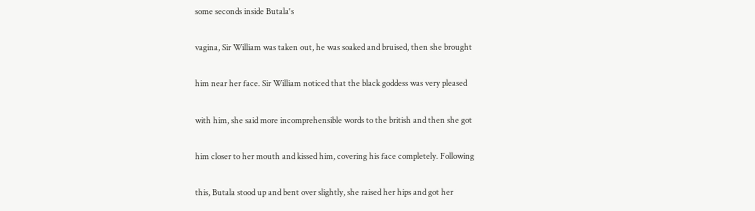some seconds inside Butala's

vagina, Sir William was taken out, he was soaked and bruised, then she brought

him near her face. Sir William noticed that the black goddess was very pleased

with him, she said more incomprehensible words to the british and then she got

him closer to her mouth and kissed him, covering his face completely. Following

this, Butala stood up and bent over slightly, she raised her hips and got her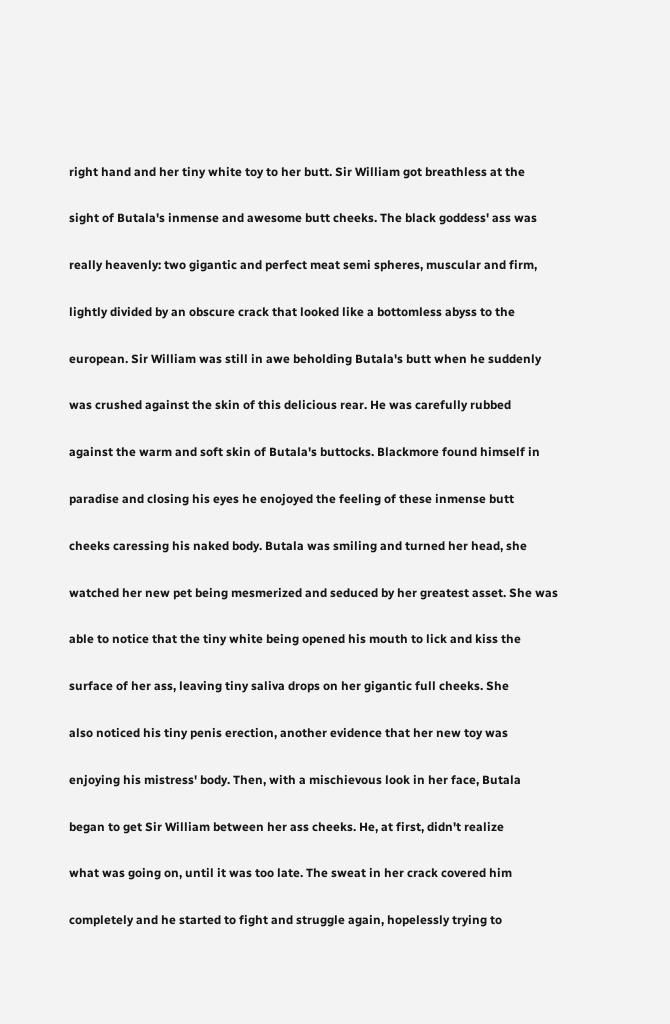right hand and her tiny white toy to her butt. Sir William got breathless at the

sight of Butala's inmense and awesome butt cheeks. The black goddess' ass was

really heavenly: two gigantic and perfect meat semi spheres, muscular and firm,

lightly divided by an obscure crack that looked like a bottomless abyss to the

european. Sir William was still in awe beholding Butala's butt when he suddenly

was crushed against the skin of this delicious rear. He was carefully rubbed

against the warm and soft skin of Butala's buttocks. Blackmore found himself in

paradise and closing his eyes he enojoyed the feeling of these inmense butt

cheeks caressing his naked body. Butala was smiling and turned her head, she

watched her new pet being mesmerized and seduced by her greatest asset. She was

able to notice that the tiny white being opened his mouth to lick and kiss the

surface of her ass, leaving tiny saliva drops on her gigantic full cheeks. She

also noticed his tiny penis erection, another evidence that her new toy was

enjoying his mistress' body. Then, with a mischievous look in her face, Butala

began to get Sir William between her ass cheeks. He, at first, didn't realize

what was going on, until it was too late. The sweat in her crack covered him

completely and he started to fight and struggle again, hopelessly trying to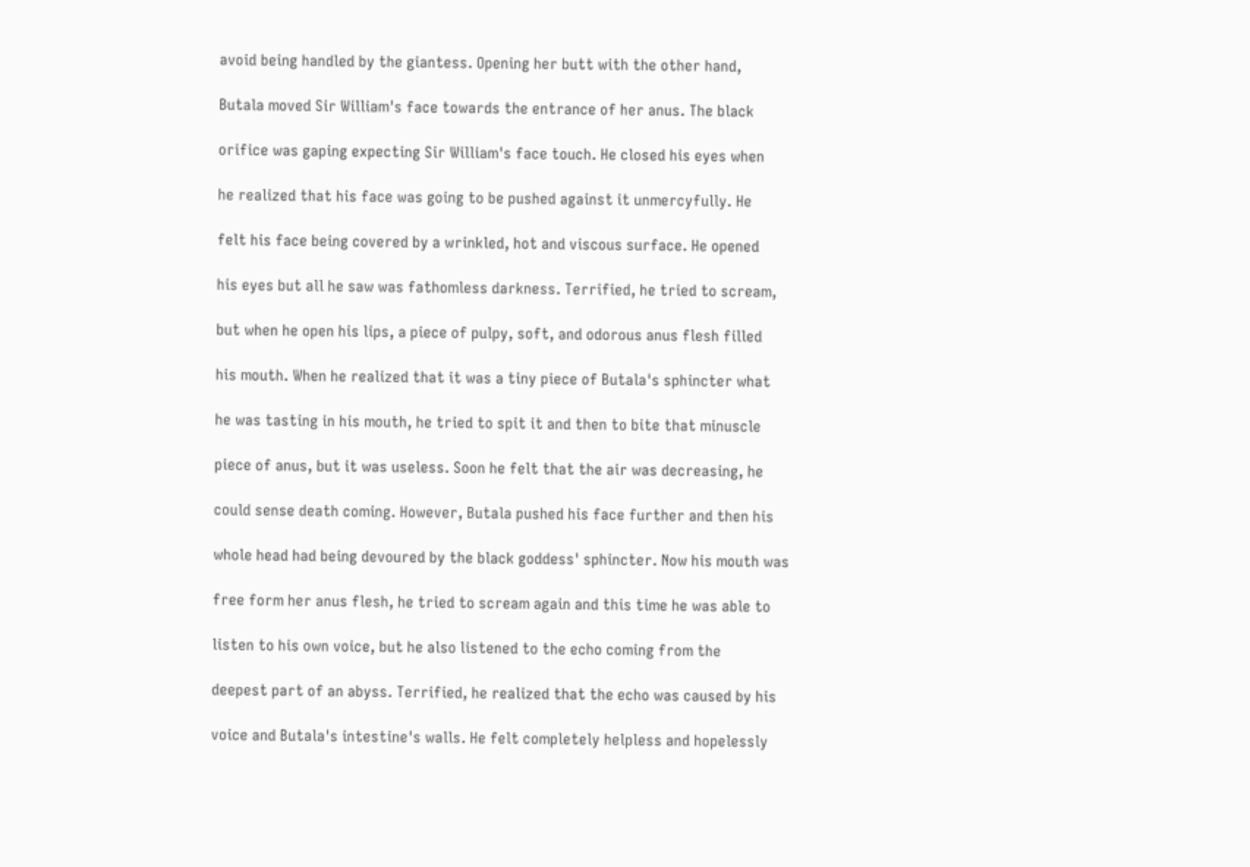avoid being handled by the giantess. Opening her butt with the other hand,

Butala moved Sir William's face towards the entrance of her anus. The black

orifice was gaping expecting Sir William's face touch. He closed his eyes when

he realized that his face was going to be pushed against it unmercyfully. He

felt his face being covered by a wrinkled, hot and viscous surface. He opened

his eyes but all he saw was fathomless darkness. Terrified, he tried to scream,

but when he open his lips, a piece of pulpy, soft, and odorous anus flesh filled

his mouth. When he realized that it was a tiny piece of Butala's sphincter what

he was tasting in his mouth, he tried to spit it and then to bite that minuscle

piece of anus, but it was useless. Soon he felt that the air was decreasing, he

could sense death coming. However, Butala pushed his face further and then his

whole head had being devoured by the black goddess' sphincter. Now his mouth was

free form her anus flesh, he tried to scream again and this time he was able to

listen to his own voice, but he also listened to the echo coming from the

deepest part of an abyss. Terrified, he realized that the echo was caused by his

voice and Butala's intestine's walls. He felt completely helpless and hopelessly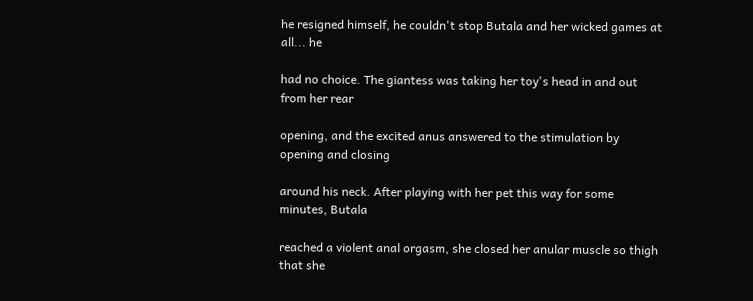he resigned himself, he couldn't stop Butala and her wicked games at all... he

had no choice. The giantess was taking her toy's head in and out from her rear

opening, and the excited anus answered to the stimulation by opening and closing

around his neck. After playing with her pet this way for some minutes, Butala

reached a violent anal orgasm, she closed her anular muscle so thigh that she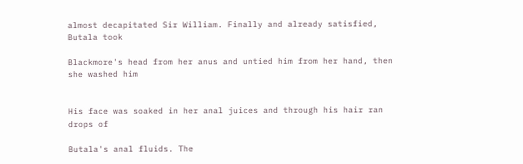almost decapitated Sir William. Finally and already satisfied, Butala took

Blackmore's head from her anus and untied him from her hand, then she washed him


His face was soaked in her anal juices and through his hair ran drops of

Butala's anal fluids. The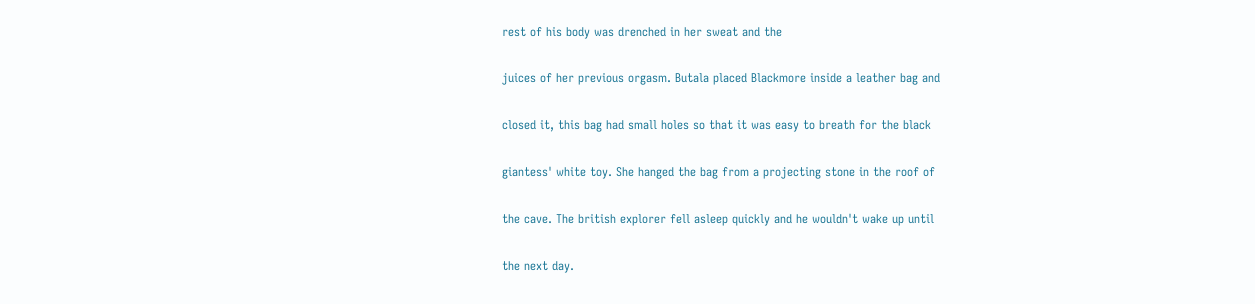rest of his body was drenched in her sweat and the

juices of her previous orgasm. Butala placed Blackmore inside a leather bag and

closed it, this bag had small holes so that it was easy to breath for the black

giantess' white toy. She hanged the bag from a projecting stone in the roof of

the cave. The british explorer fell asleep quickly and he wouldn't wake up until

the next day.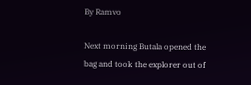By Ramvo

Next morning Butala opened the bag and took the explorer out of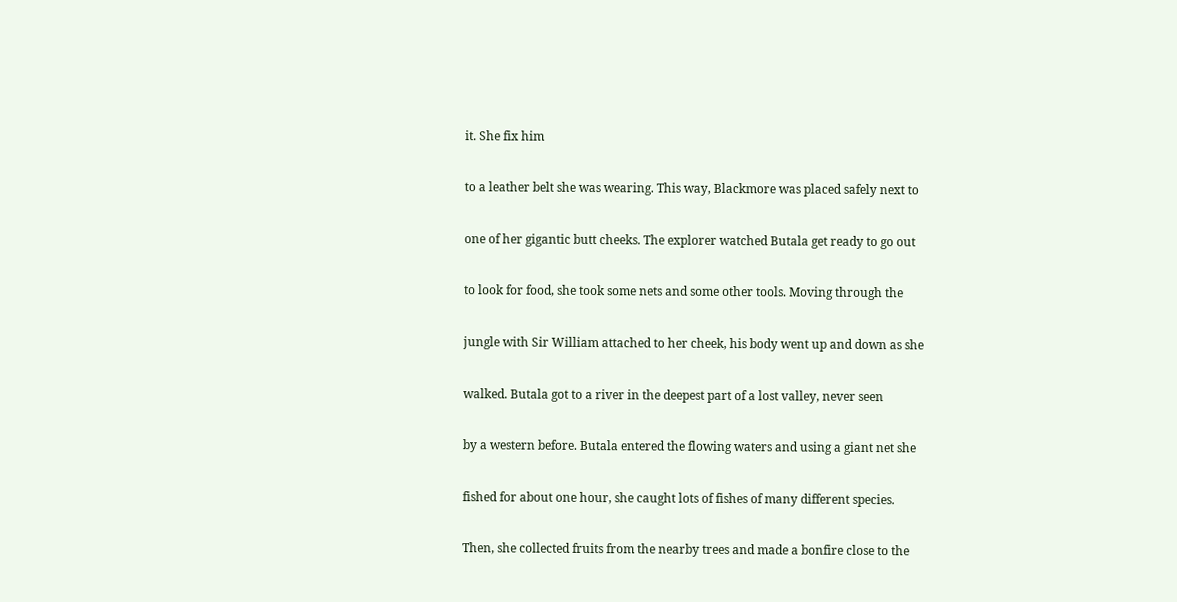it. She fix him

to a leather belt she was wearing. This way, Blackmore was placed safely next to

one of her gigantic butt cheeks. The explorer watched Butala get ready to go out

to look for food, she took some nets and some other tools. Moving through the

jungle with Sir William attached to her cheek, his body went up and down as she

walked. Butala got to a river in the deepest part of a lost valley, never seen

by a western before. Butala entered the flowing waters and using a giant net she

fished for about one hour, she caught lots of fishes of many different species.

Then, she collected fruits from the nearby trees and made a bonfire close to the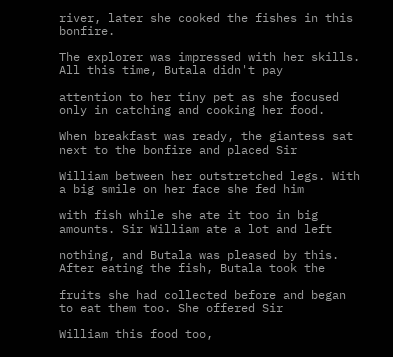river, later she cooked the fishes in this bonfire.

The explorer was impressed with her skills. All this time, Butala didn't pay

attention to her tiny pet as she focused only in catching and cooking her food.

When breakfast was ready, the giantess sat next to the bonfire and placed Sir

William between her outstretched legs. With a big smile on her face she fed him

with fish while she ate it too in big amounts. Sir William ate a lot and left

nothing, and Butala was pleased by this. After eating the fish, Butala took the

fruits she had collected before and began to eat them too. She offered Sir

William this food too,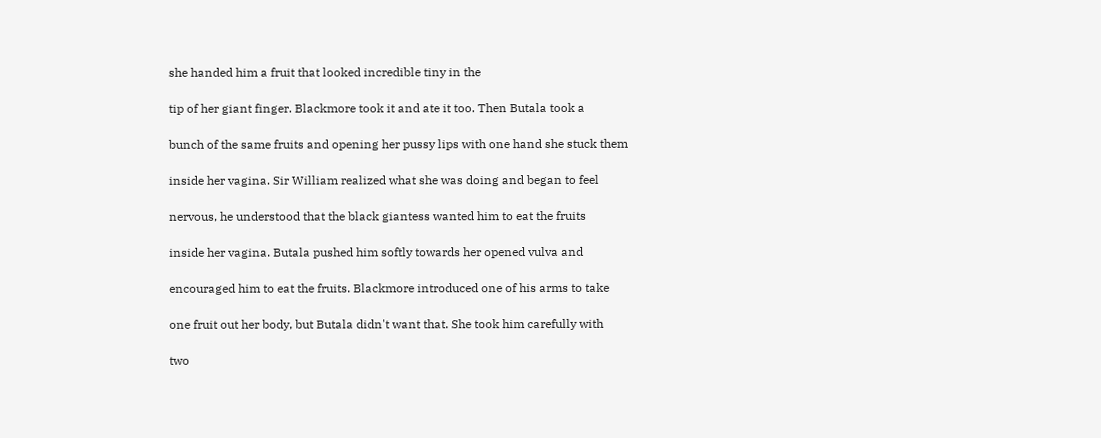she handed him a fruit that looked incredible tiny in the

tip of her giant finger. Blackmore took it and ate it too. Then Butala took a

bunch of the same fruits and opening her pussy lips with one hand she stuck them

inside her vagina. Sir William realized what she was doing and began to feel

nervous, he understood that the black giantess wanted him to eat the fruits

inside her vagina. Butala pushed him softly towards her opened vulva and

encouraged him to eat the fruits. Blackmore introduced one of his arms to take

one fruit out her body, but Butala didn't want that. She took him carefully with

two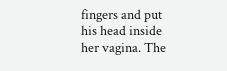fingers and put his head inside her vagina. The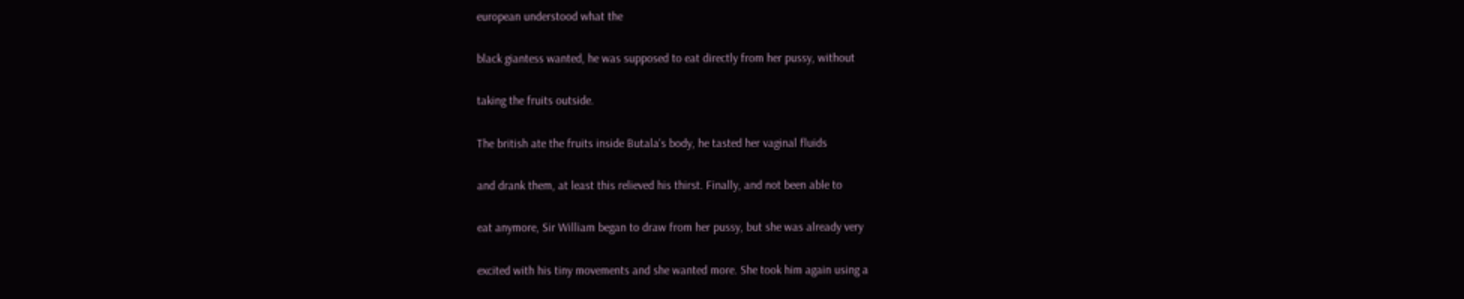european understood what the

black giantess wanted, he was supposed to eat directly from her pussy, without

taking the fruits outside.

The british ate the fruits inside Butala's body, he tasted her vaginal fluids

and drank them, at least this relieved his thirst. Finally, and not been able to

eat anymore, Sir William began to draw from her pussy, but she was already very

excited with his tiny movements and she wanted more. She took him again using a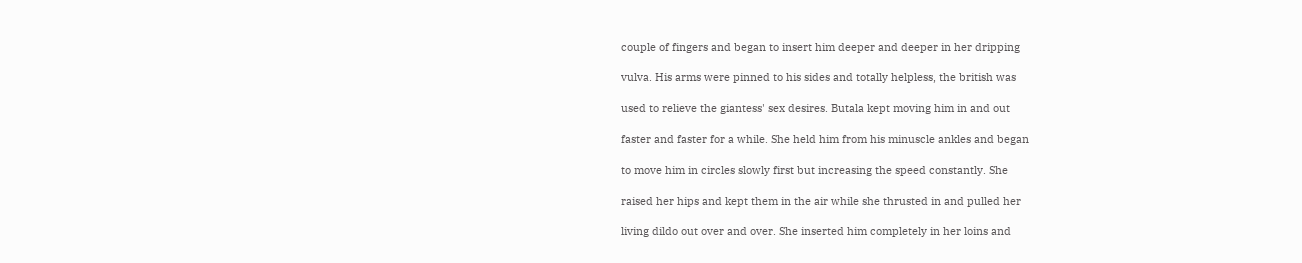couple of fingers and began to insert him deeper and deeper in her dripping

vulva. His arms were pinned to his sides and totally helpless, the british was

used to relieve the giantess' sex desires. Butala kept moving him in and out

faster and faster for a while. She held him from his minuscle ankles and began

to move him in circles slowly first but increasing the speed constantly. She

raised her hips and kept them in the air while she thrusted in and pulled her

living dildo out over and over. She inserted him completely in her loins and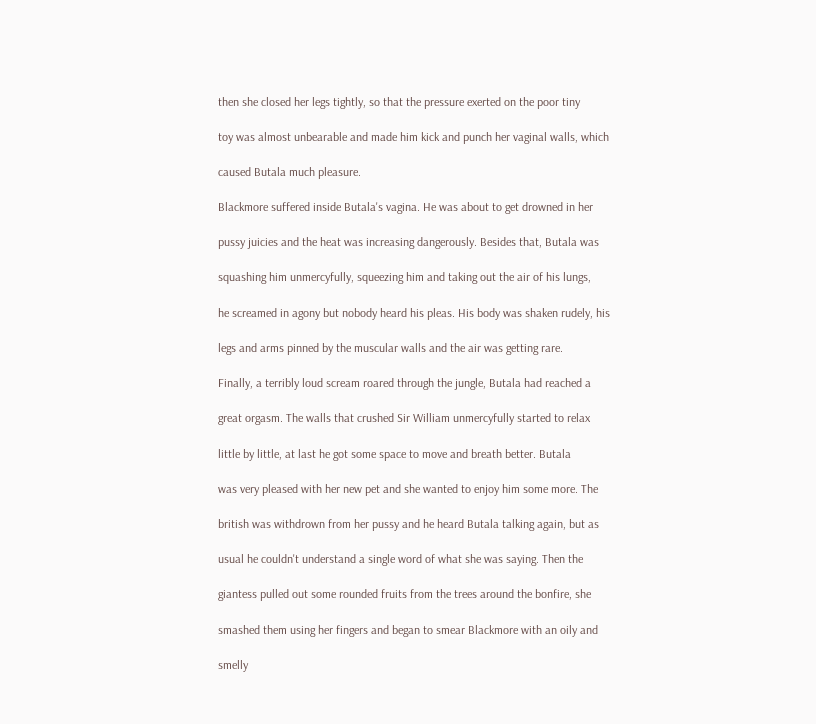then she closed her legs tightly, so that the pressure exerted on the poor tiny

toy was almost unbearable and made him kick and punch her vaginal walls, which

caused Butala much pleasure.

Blackmore suffered inside Butala's vagina. He was about to get drowned in her

pussy juicies and the heat was increasing dangerously. Besides that, Butala was

squashing him unmercyfully, squeezing him and taking out the air of his lungs,

he screamed in agony but nobody heard his pleas. His body was shaken rudely, his

legs and arms pinned by the muscular walls and the air was getting rare.

Finally, a terribly loud scream roared through the jungle, Butala had reached a

great orgasm. The walls that crushed Sir William unmercyfully started to relax

little by little, at last he got some space to move and breath better. Butala

was very pleased with her new pet and she wanted to enjoy him some more. The

british was withdrown from her pussy and he heard Butala talking again, but as

usual he couldn't understand a single word of what she was saying. Then the

giantess pulled out some rounded fruits from the trees around the bonfire, she

smashed them using her fingers and began to smear Blackmore with an oily and

smelly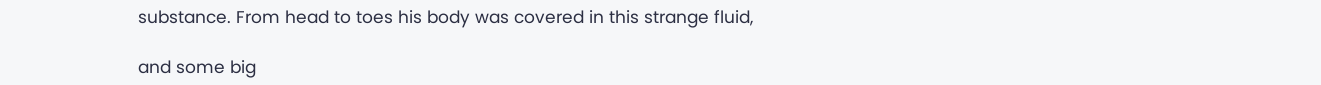substance. From head to toes his body was covered in this strange fluid,

and some big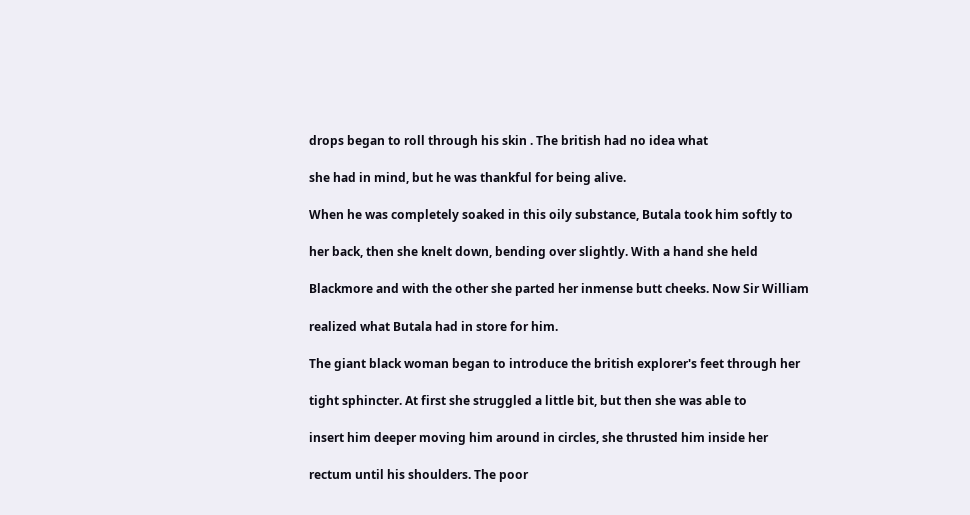drops began to roll through his skin . The british had no idea what

she had in mind, but he was thankful for being alive.

When he was completely soaked in this oily substance, Butala took him softly to

her back, then she knelt down, bending over slightly. With a hand she held

Blackmore and with the other she parted her inmense butt cheeks. Now Sir William

realized what Butala had in store for him.

The giant black woman began to introduce the british explorer's feet through her

tight sphincter. At first she struggled a little bit, but then she was able to

insert him deeper moving him around in circles, she thrusted him inside her

rectum until his shoulders. The poor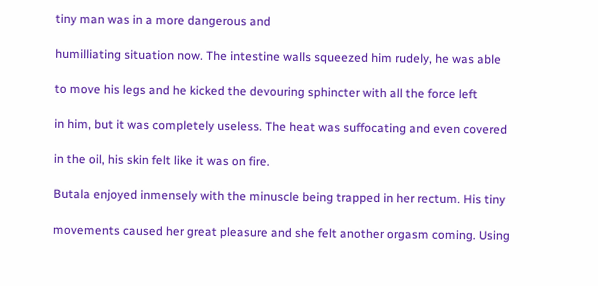tiny man was in a more dangerous and

humilliating situation now. The intestine walls squeezed him rudely, he was able

to move his legs and he kicked the devouring sphincter with all the force left

in him, but it was completely useless. The heat was suffocating and even covered

in the oil, his skin felt like it was on fire.

Butala enjoyed inmensely with the minuscle being trapped in her rectum. His tiny

movements caused her great pleasure and she felt another orgasm coming. Using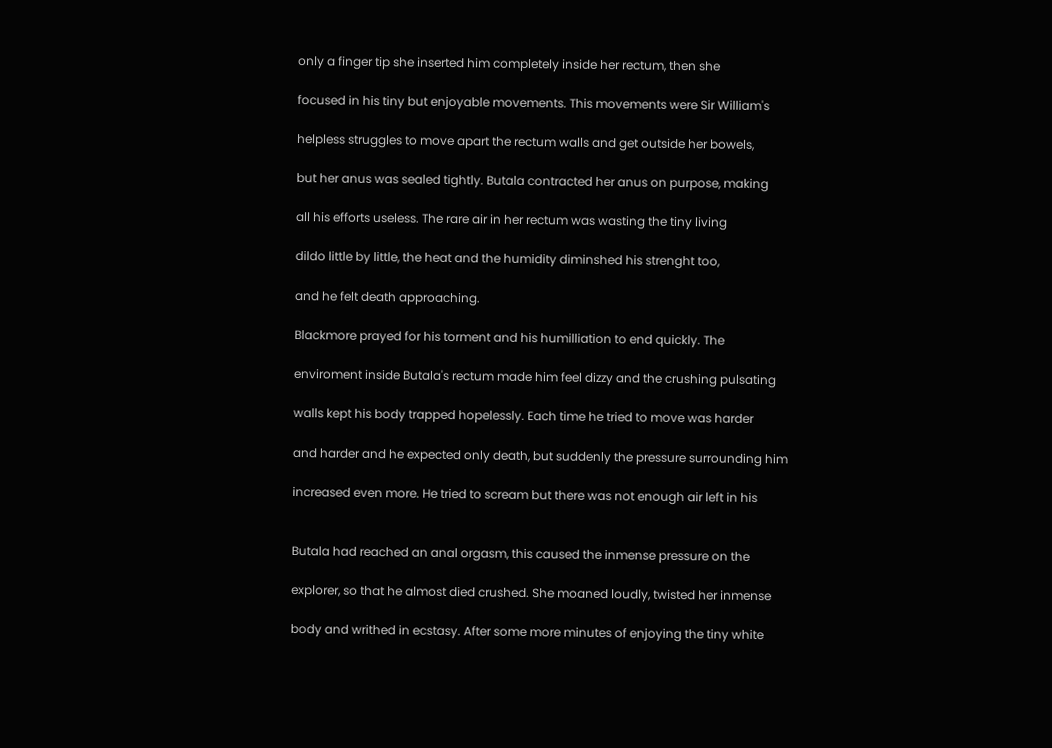only a finger tip she inserted him completely inside her rectum, then she

focused in his tiny but enjoyable movements. This movements were Sir William's

helpless struggles to move apart the rectum walls and get outside her bowels,

but her anus was sealed tightly. Butala contracted her anus on purpose, making

all his efforts useless. The rare air in her rectum was wasting the tiny living

dildo little by little, the heat and the humidity diminshed his strenght too,

and he felt death approaching.

Blackmore prayed for his torment and his humilliation to end quickly. The

enviroment inside Butala's rectum made him feel dizzy and the crushing pulsating

walls kept his body trapped hopelessly. Each time he tried to move was harder

and harder and he expected only death, but suddenly the pressure surrounding him

increased even more. He tried to scream but there was not enough air left in his


Butala had reached an anal orgasm, this caused the inmense pressure on the

explorer, so that he almost died crushed. She moaned loudly, twisted her inmense

body and writhed in ecstasy. After some more minutes of enjoying the tiny white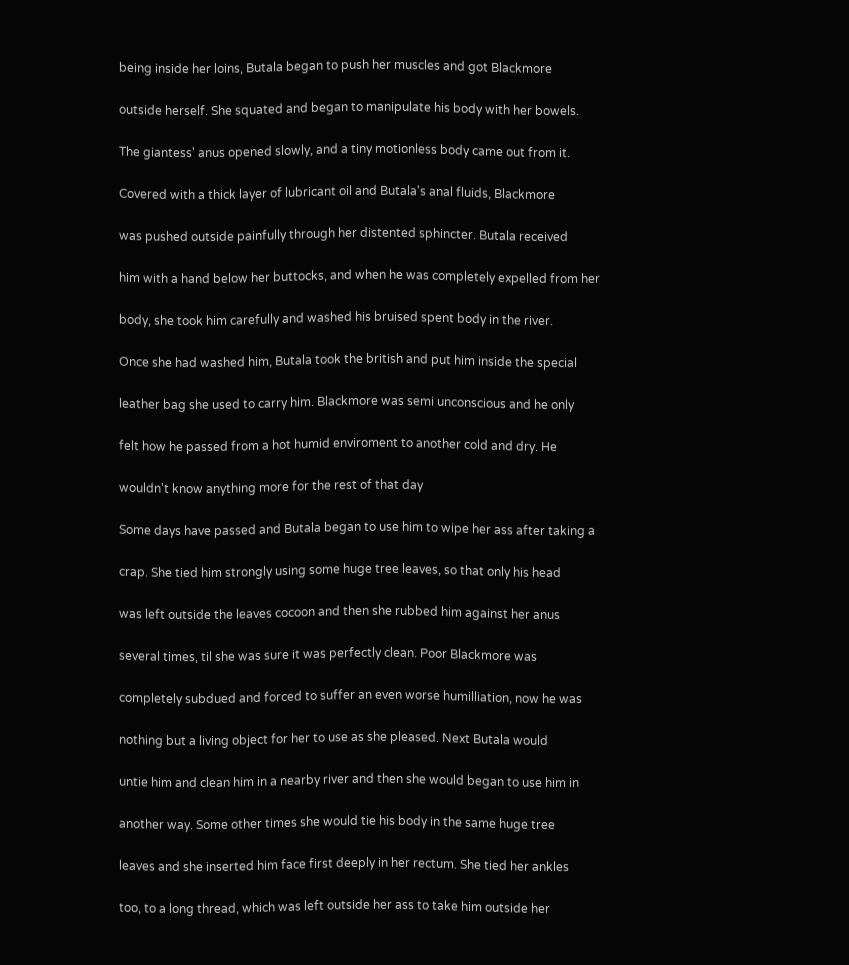being inside her loins, Butala began to push her muscles and got Blackmore

outside herself. She squated and began to manipulate his body with her bowels.

The giantess' anus opened slowly, and a tiny motionless body came out from it.

Covered with a thick layer of lubricant oil and Butala's anal fluids, Blackmore

was pushed outside painfully through her distented sphincter. Butala received

him with a hand below her buttocks, and when he was completely expelled from her

body, she took him carefully and washed his bruised spent body in the river.

Once she had washed him, Butala took the british and put him inside the special

leather bag she used to carry him. Blackmore was semi unconscious and he only

felt how he passed from a hot humid enviroment to another cold and dry. He

wouldn't know anything more for the rest of that day

Some days have passed and Butala began to use him to wipe her ass after taking a

crap. She tied him strongly using some huge tree leaves, so that only his head

was left outside the leaves cocoon and then she rubbed him against her anus

several times, til she was sure it was perfectly clean. Poor Blackmore was

completely subdued and forced to suffer an even worse humilliation, now he was

nothing but a living object for her to use as she pleased. Next Butala would

untie him and clean him in a nearby river and then she would began to use him in

another way. Some other times she would tie his body in the same huge tree

leaves and she inserted him face first deeply in her rectum. She tied her ankles

too, to a long thread, which was left outside her ass to take him outside her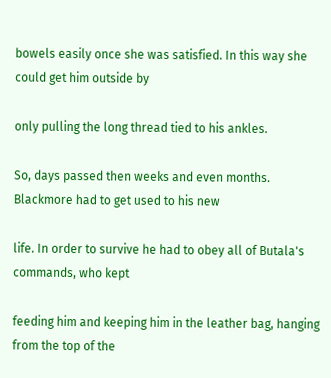bowels easily once she was satisfied. In this way she could get him outside by

only pulling the long thread tied to his ankles.

So, days passed then weeks and even months. Blackmore had to get used to his new

life. In order to survive he had to obey all of Butala's commands, who kept

feeding him and keeping him in the leather bag, hanging from the top of the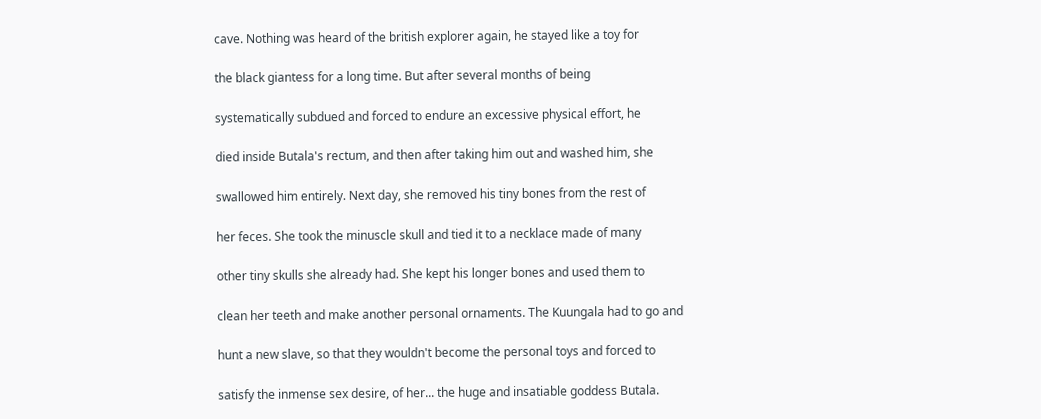cave. Nothing was heard of the british explorer again, he stayed like a toy for

the black giantess for a long time. But after several months of being

systematically subdued and forced to endure an excessive physical effort, he

died inside Butala's rectum, and then after taking him out and washed him, she

swallowed him entirely. Next day, she removed his tiny bones from the rest of

her feces. She took the minuscle skull and tied it to a necklace made of many

other tiny skulls she already had. She kept his longer bones and used them to

clean her teeth and make another personal ornaments. The Kuungala had to go and

hunt a new slave, so that they wouldn't become the personal toys and forced to

satisfy the inmense sex desire, of her... the huge and insatiable goddess Butala.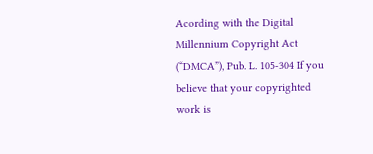Acording with the Digital Millennium Copyright Act (“DMCA”), Pub. L. 105-304 If you believe that your copyrighted work is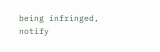being infringed, notify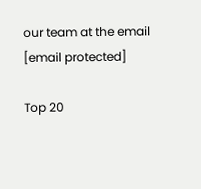our team at the email [email protected]

Top 20